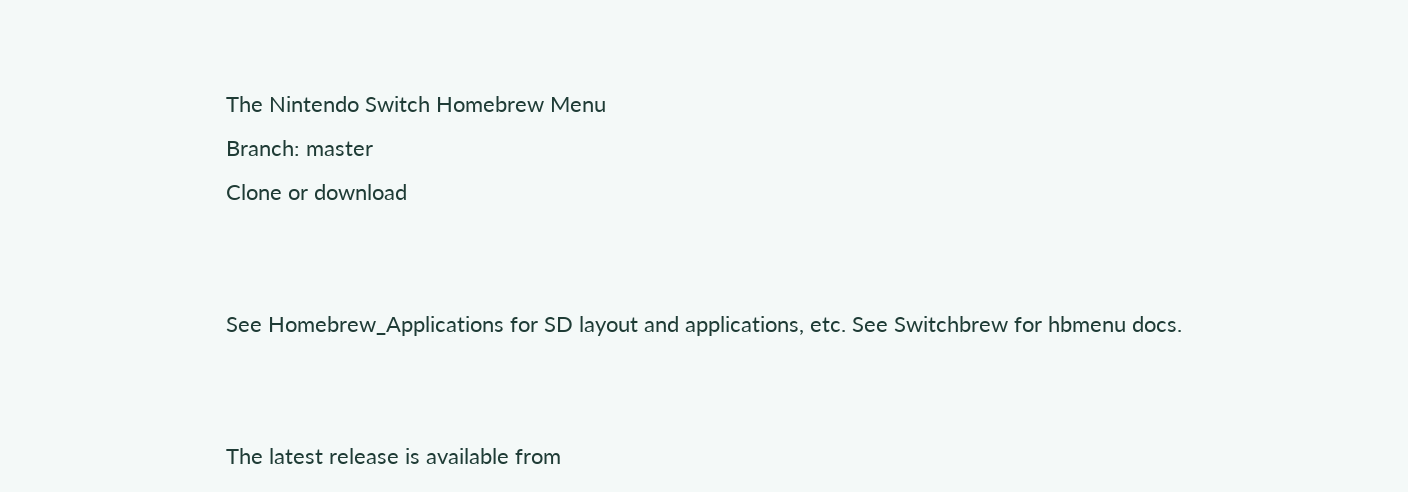The Nintendo Switch Homebrew Menu
Branch: master
Clone or download


See Homebrew_Applications for SD layout and applications, etc. See Switchbrew for hbmenu docs.


The latest release is available from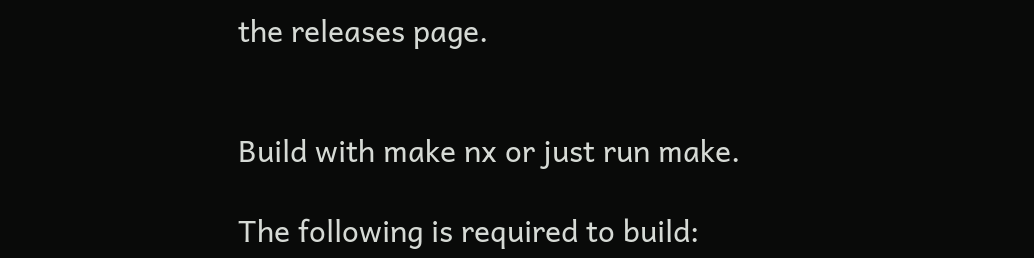the releases page.


Build with make nx or just run make.

The following is required to build: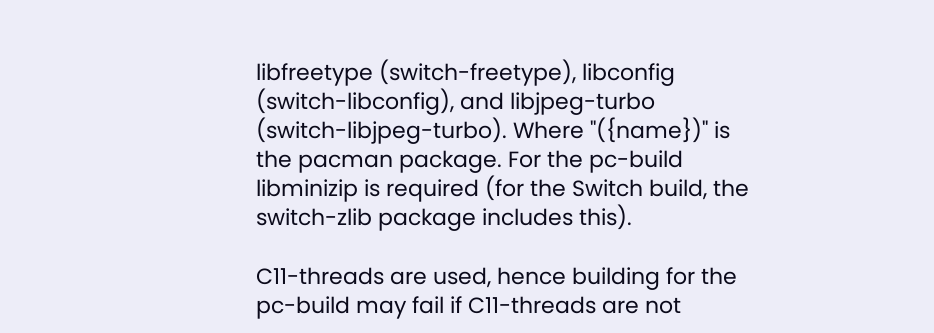libfreetype (switch-freetype), libconfig (switch-libconfig), and libjpeg-turbo (switch-libjpeg-turbo). Where "({name})" is the pacman package. For the pc-build libminizip is required (for the Switch build, the switch-zlib package includes this).

C11-threads are used, hence building for the pc-build may fail if C11-threads are not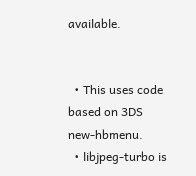available.


  • This uses code based on 3DS new-hbmenu.
  • libjpeg-turbo is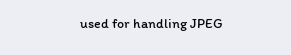used for handling JPEG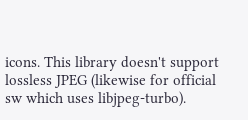icons. This library doesn't support lossless JPEG (likewise for official sw which uses libjpeg-turbo).